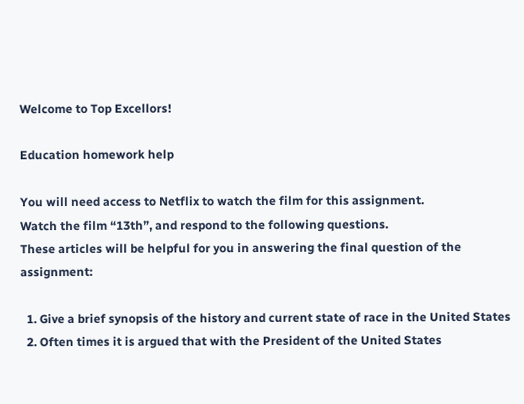Welcome to Top Excellors!

Education homework help

You will need access to Netflix to watch the film for this assignment.
Watch the film “13th”, and respond to the following questions.
These articles will be helpful for you in answering the final question of the assignment:

  1. Give a brief synopsis of the history and current state of race in the United States
  2. Often times it is argued that with the President of the United States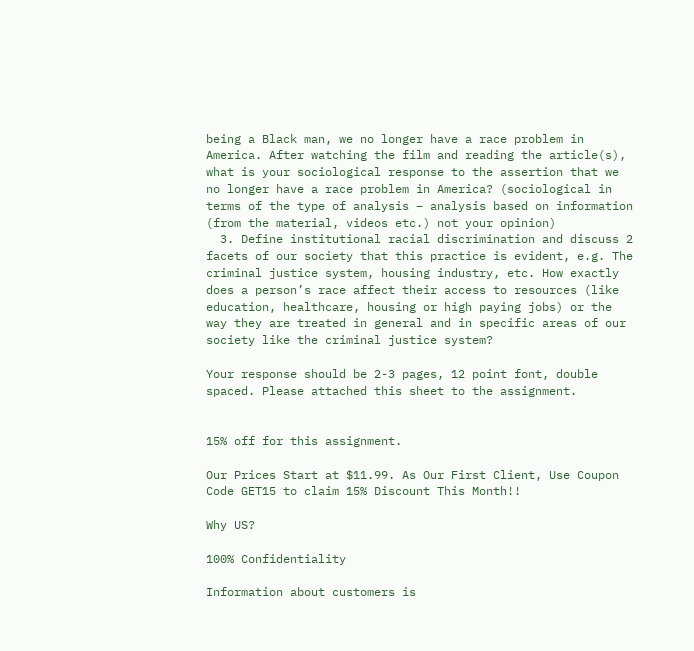being a Black man, we no longer have a race problem in America. After watching the film and reading the article(s), what is your sociological response to the assertion that we no longer have a race problem in America? (sociological in terms of the type of analysis – analysis based on information (from the material, videos etc.) not your opinion)
  3. Define institutional racial discrimination and discuss 2 facets of our society that this practice is evident, e.g. The criminal justice system, housing industry, etc. How exactly does a person’s race affect their access to resources (like education, healthcare, housing or high paying jobs) or the way they are treated in general and in specific areas of our society like the criminal justice system?

Your response should be 2-3 pages, 12 point font, double spaced. Please attached this sheet to the assignment.


15% off for this assignment.

Our Prices Start at $11.99. As Our First Client, Use Coupon Code GET15 to claim 15% Discount This Month!!

Why US?

100% Confidentiality

Information about customers is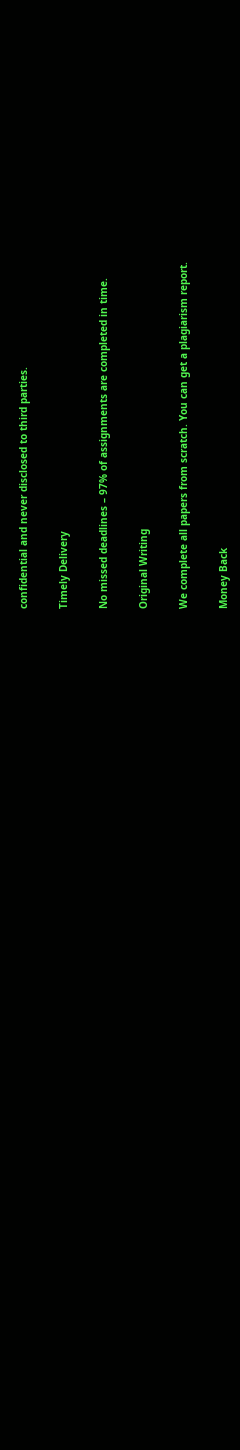confidential and never disclosed to third parties.

Timely Delivery

No missed deadlines – 97% of assignments are completed in time.

Original Writing

We complete all papers from scratch. You can get a plagiarism report.

Money Back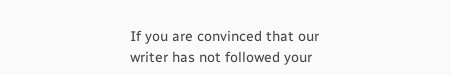If you are convinced that our writer has not followed your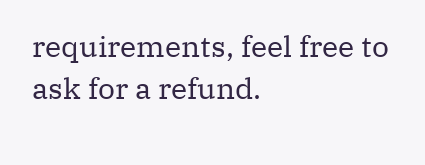requirements, feel free to ask for a refund.